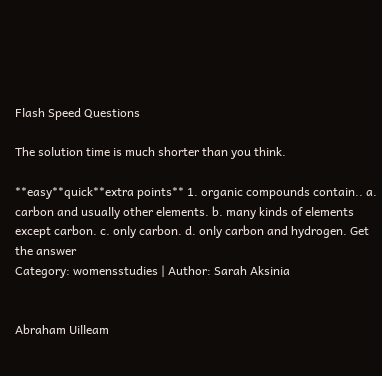Flash Speed Questions

The solution time is much shorter than you think.

**easy**quick**extra points** 1. organic compounds contain.. a. carbon and usually other elements. b. many kinds of elements except carbon. c. only carbon. d. only carbon and hydrogen. Get the answer
Category: womensstudies | Author: Sarah Aksinia


Abraham Uilleam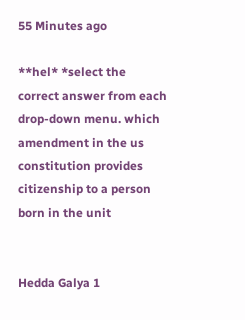55 Minutes ago

**hel* *select the correct answer from each drop-down menu. which amendment in the us constitution provides citizenship to a person born in the unit


Hedda Galya 1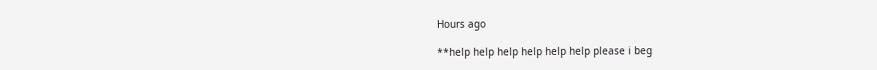Hours ago

**help help help help help help please i beg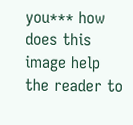you*** how does this image help the reader to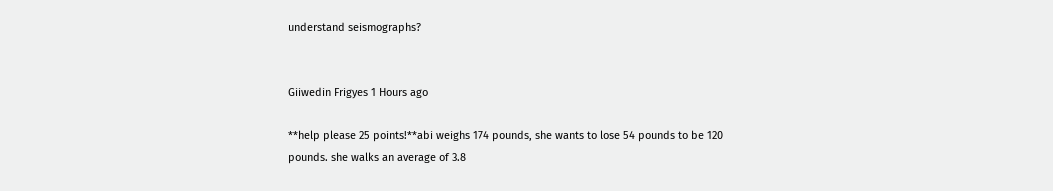understand seismographs?


Giiwedin Frigyes 1 Hours ago

**help please 25 points!**abi weighs 174 pounds, she wants to lose 54 pounds to be 120 pounds. she walks an average of 3.8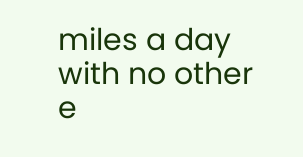miles a day with no other e